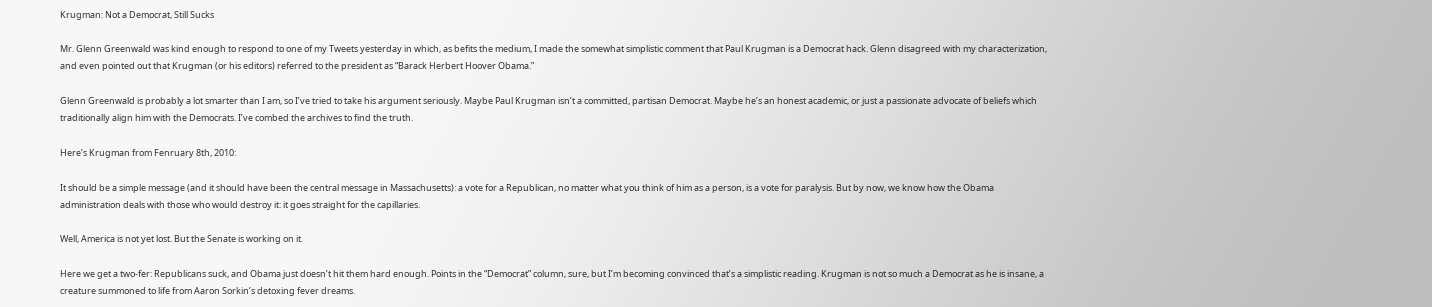Krugman: Not a Democrat, Still Sucks

Mr. Glenn Greenwald was kind enough to respond to one of my Tweets yesterday in which, as befits the medium, I made the somewhat simplistic comment that Paul Krugman is a Democrat hack. Glenn disagreed with my characterization, and even pointed out that Krugman (or his editors) referred to the president as “Barack Herbert Hoover Obama.”

Glenn Greenwald is probably a lot smarter than I am, so I’ve tried to take his argument seriously. Maybe Paul Krugman isn’t a committed, partisan Democrat. Maybe he’s an honest academic, or just a passionate advocate of beliefs which traditionally align him with the Democrats. I’ve combed the archives to find the truth.

Here’s Krugman from Fenruary 8th, 2010:

It should be a simple message (and it should have been the central message in Massachusetts): a vote for a Republican, no matter what you think of him as a person, is a vote for paralysis. But by now, we know how the Obama administration deals with those who would destroy it: it goes straight for the capillaries.

Well, America is not yet lost. But the Senate is working on it.

Here we get a two-fer: Republicans suck, and Obama just doesn’t hit them hard enough. Points in the “Democrat” column, sure, but I’m becoming convinced that’s a simplistic reading. Krugman is not so much a Democrat as he is insane, a creature summoned to life from Aaron Sorkin’s detoxing fever dreams.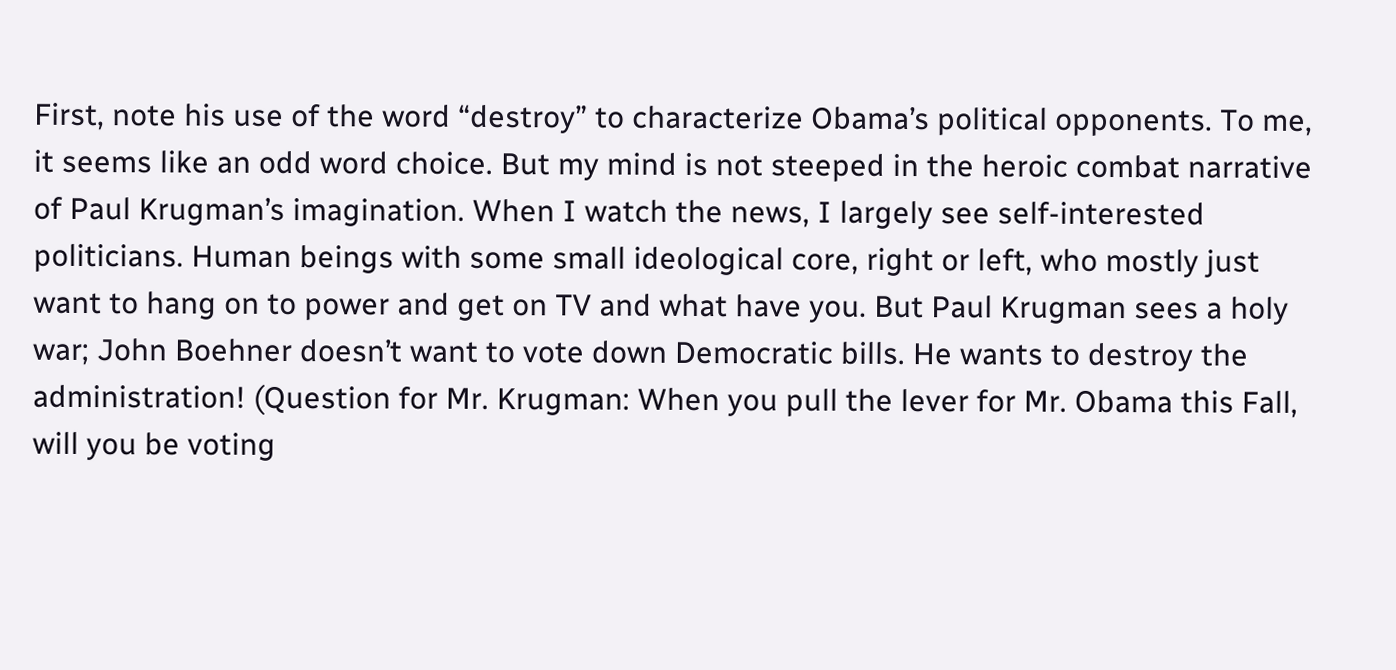First, note his use of the word “destroy” to characterize Obama’s political opponents. To me, it seems like an odd word choice. But my mind is not steeped in the heroic combat narrative of Paul Krugman’s imagination. When I watch the news, I largely see self-interested politicians. Human beings with some small ideological core, right or left, who mostly just want to hang on to power and get on TV and what have you. But Paul Krugman sees a holy war; John Boehner doesn’t want to vote down Democratic bills. He wants to destroy the administration! (Question for Mr. Krugman: When you pull the lever for Mr. Obama this Fall, will you be voting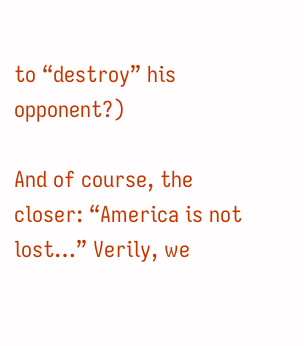to “destroy” his opponent?)

And of course, the closer: “America is not lost…” Verily, we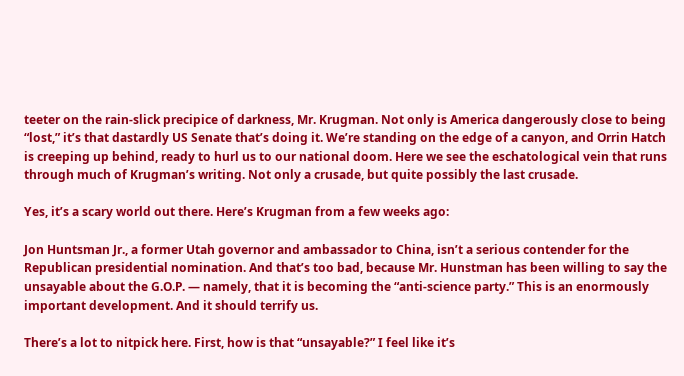teeter on the rain-slick precipice of darkness, Mr. Krugman. Not only is America dangerously close to being “lost,” it’s that dastardly US Senate that’s doing it. We’re standing on the edge of a canyon, and Orrin Hatch is creeping up behind, ready to hurl us to our national doom. Here we see the eschatological vein that runs through much of Krugman’s writing. Not only a crusade, but quite possibly the last crusade.

Yes, it’s a scary world out there. Here’s Krugman from a few weeks ago:

Jon Huntsman Jr., a former Utah governor and ambassador to China, isn’t a serious contender for the Republican presidential nomination. And that’s too bad, because Mr. Hunstman has been willing to say the unsayable about the G.O.P. — namely, that it is becoming the “anti-science party.” This is an enormously important development. And it should terrify us.

There’s a lot to nitpick here. First, how is that “unsayable?” I feel like it’s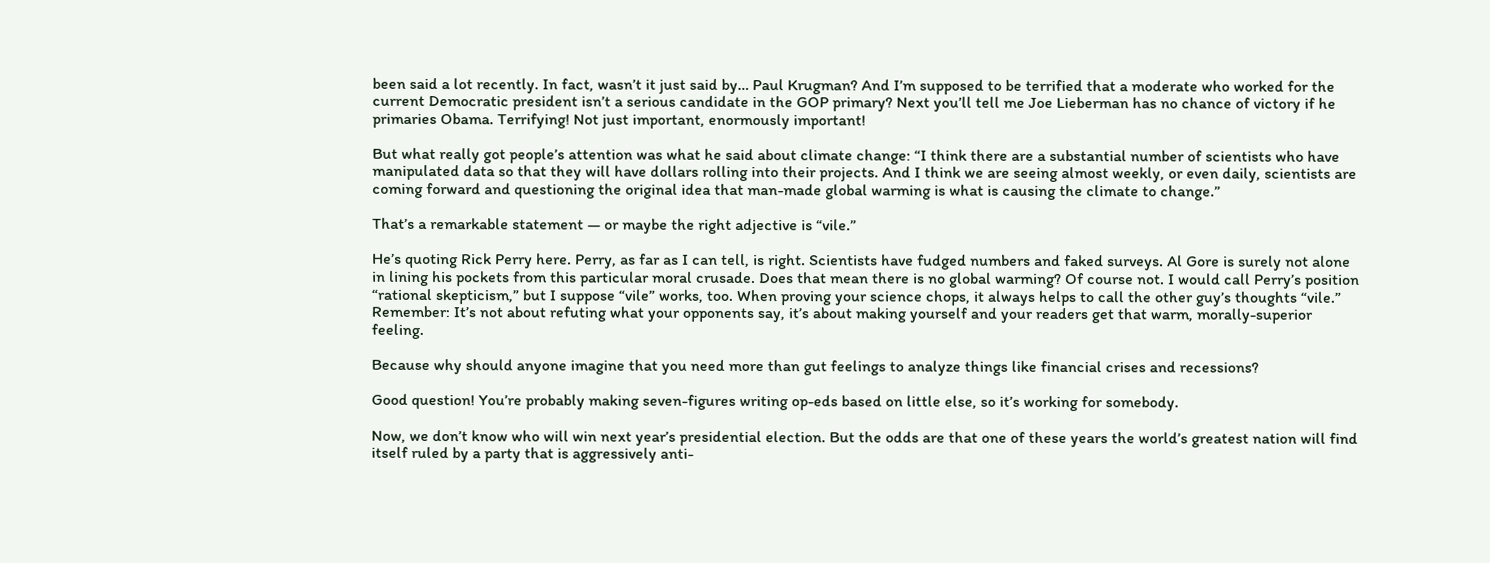been said a lot recently. In fact, wasn’t it just said by… Paul Krugman? And I’m supposed to be terrified that a moderate who worked for the current Democratic president isn’t a serious candidate in the GOP primary? Next you’ll tell me Joe Lieberman has no chance of victory if he primaries Obama. Terrifying! Not just important, enormously important!

But what really got people’s attention was what he said about climate change: “I think there are a substantial number of scientists who have manipulated data so that they will have dollars rolling into their projects. And I think we are seeing almost weekly, or even daily, scientists are coming forward and questioning the original idea that man-made global warming is what is causing the climate to change.”

That’s a remarkable statement — or maybe the right adjective is “vile.”

He’s quoting Rick Perry here. Perry, as far as I can tell, is right. Scientists have fudged numbers and faked surveys. Al Gore is surely not alone in lining his pockets from this particular moral crusade. Does that mean there is no global warming? Of course not. I would call Perry’s position “rational skepticism,” but I suppose “vile” works, too. When proving your science chops, it always helps to call the other guy’s thoughts “vile.” Remember: It’s not about refuting what your opponents say, it’s about making yourself and your readers get that warm, morally-superior feeling.

Because why should anyone imagine that you need more than gut feelings to analyze things like financial crises and recessions?

Good question! You’re probably making seven-figures writing op-eds based on little else, so it’s working for somebody.

Now, we don’t know who will win next year’s presidential election. But the odds are that one of these years the world’s greatest nation will find itself ruled by a party that is aggressively anti-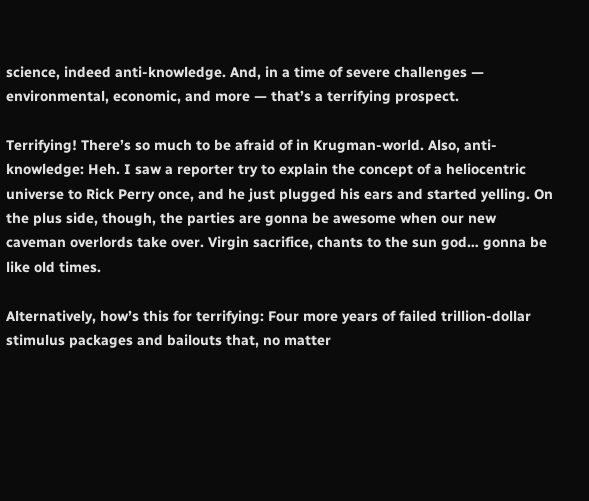science, indeed anti-knowledge. And, in a time of severe challenges — environmental, economic, and more — that’s a terrifying prospect.

Terrifying! There’s so much to be afraid of in Krugman-world. Also, anti-knowledge: Heh. I saw a reporter try to explain the concept of a heliocentric universe to Rick Perry once, and he just plugged his ears and started yelling. On the plus side, though, the parties are gonna be awesome when our new caveman overlords take over. Virgin sacrifice, chants to the sun god… gonna be like old times.

Alternatively, how’s this for terrifying: Four more years of failed trillion-dollar stimulus packages and bailouts that, no matter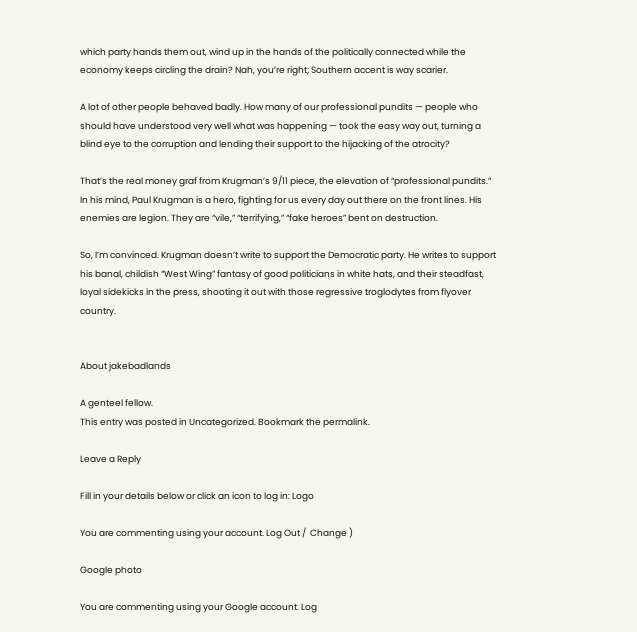which party hands them out, wind up in the hands of the politically connected while the economy keeps circling the drain? Nah, you’re right; Southern accent is way scarier.

A lot of other people behaved badly. How many of our professional pundits — people who should have understood very well what was happening — took the easy way out, turning a blind eye to the corruption and lending their support to the hijacking of the atrocity?

That’s the real money graf from Krugman’s 9/11 piece, the elevation of “professional pundits.” In his mind, Paul Krugman is a hero, fighting for us every day out there on the front lines. His enemies are legion. They are “vile,” “terrifying,” “fake heroes” bent on destruction.

So, I’m convinced. Krugman doesn’t write to support the Democratic party. He writes to support his banal, childish “West Wing” fantasy of good politicians in white hats, and their steadfast, loyal sidekicks in the press, shooting it out with those regressive troglodytes from flyover country.


About jakebadlands

A genteel fellow.
This entry was posted in Uncategorized. Bookmark the permalink.

Leave a Reply

Fill in your details below or click an icon to log in: Logo

You are commenting using your account. Log Out /  Change )

Google photo

You are commenting using your Google account. Log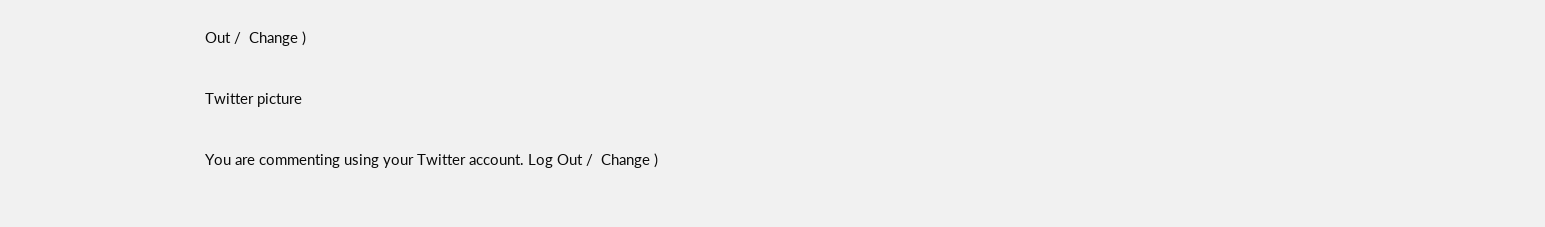Out /  Change )

Twitter picture

You are commenting using your Twitter account. Log Out /  Change )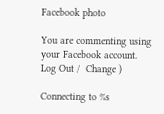Facebook photo

You are commenting using your Facebook account. Log Out /  Change )

Connecting to %s